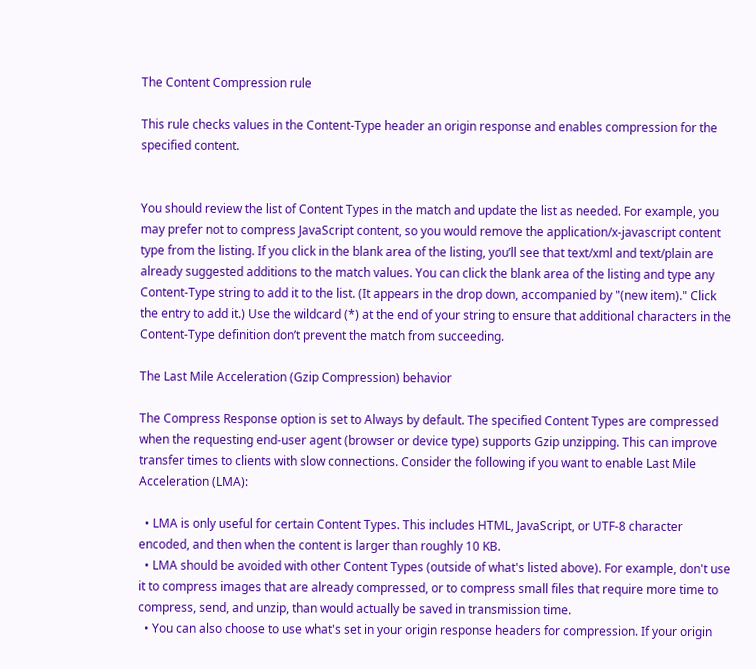The Content Compression rule

This rule checks values in the Content-Type header an origin response and enables compression for the specified content.


You should review the list of Content Types in the match and update the list as needed. For example, you may prefer not to compress JavaScript content, so you would remove the application/x-javascript content type from the listing. If you click in the blank area of the listing, you’ll see that text/xml and text/plain are already suggested additions to the match values. You can click the blank area of the listing and type any Content-Type string to add it to the list. (It appears in the drop down, accompanied by "(new item)." Click the entry to add it.) Use the wildcard (*) at the end of your string to ensure that additional characters in the Content-Type definition don’t prevent the match from succeeding.

The Last Mile Acceleration (Gzip Compression) behavior

The Compress Response option is set to Always by default. The specified Content Types are compressed when the requesting end-user agent (browser or device type) supports Gzip unzipping. This can improve transfer times to clients with slow connections. Consider the following if you want to enable Last Mile Acceleration (LMA):

  • LMA is only useful for certain Content Types. This includes HTML, JavaScript, or UTF-8 character encoded, and then when the content is larger than roughly 10 KB.
  • LMA should be avoided with other Content Types (outside of what's listed above). For example, don't use it to compress images that are already compressed, or to compress small files that require more time to compress, send, and unzip, than would actually be saved in transmission time.
  • You can also choose to use what's set in your origin response headers for compression. If your origin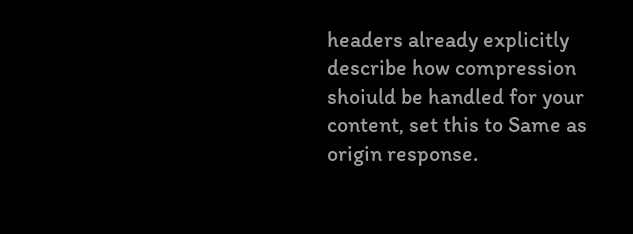headers already explicitly describe how compression shoiuld be handled for your content, set this to Same as origin response.